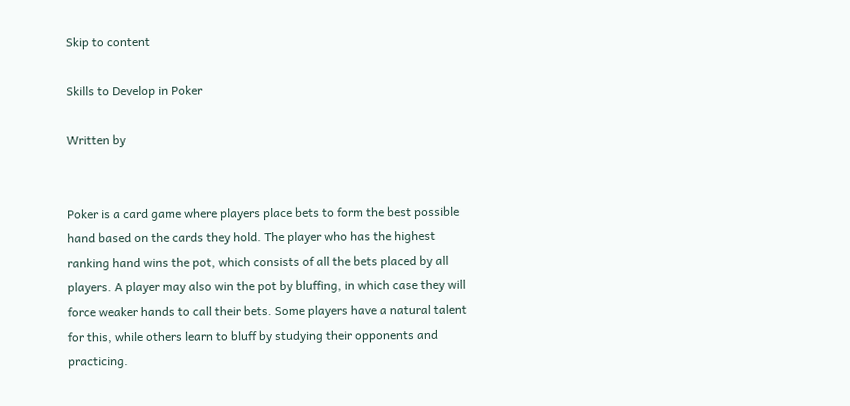Skip to content

Skills to Develop in Poker

Written by


Poker is a card game where players place bets to form the best possible hand based on the cards they hold. The player who has the highest ranking hand wins the pot, which consists of all the bets placed by all players. A player may also win the pot by bluffing, in which case they will force weaker hands to call their bets. Some players have a natural talent for this, while others learn to bluff by studying their opponents and practicing.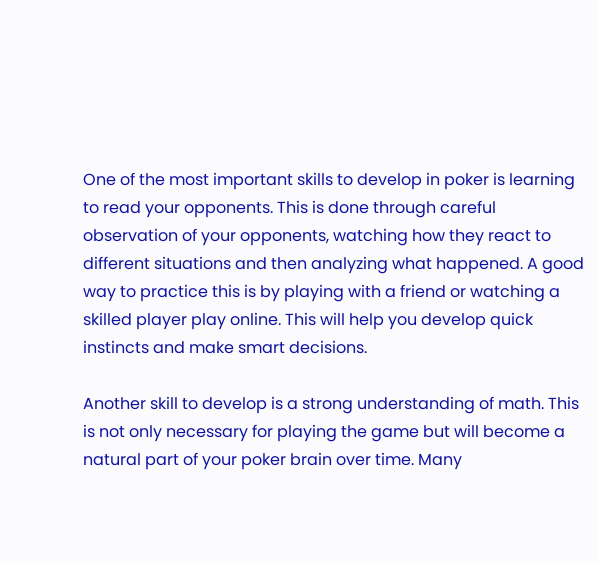One of the most important skills to develop in poker is learning to read your opponents. This is done through careful observation of your opponents, watching how they react to different situations and then analyzing what happened. A good way to practice this is by playing with a friend or watching a skilled player play online. This will help you develop quick instincts and make smart decisions.

Another skill to develop is a strong understanding of math. This is not only necessary for playing the game but will become a natural part of your poker brain over time. Many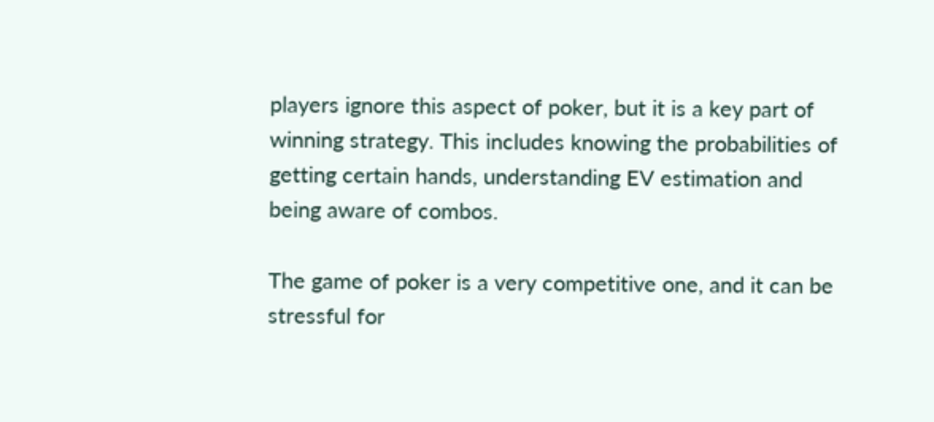players ignore this aspect of poker, but it is a key part of winning strategy. This includes knowing the probabilities of getting certain hands, understanding EV estimation and being aware of combos.

The game of poker is a very competitive one, and it can be stressful for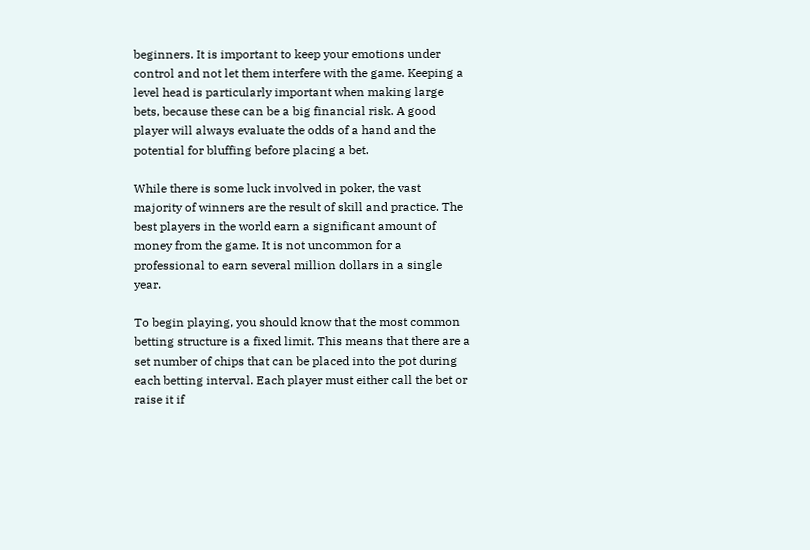beginners. It is important to keep your emotions under control and not let them interfere with the game. Keeping a level head is particularly important when making large bets, because these can be a big financial risk. A good player will always evaluate the odds of a hand and the potential for bluffing before placing a bet.

While there is some luck involved in poker, the vast majority of winners are the result of skill and practice. The best players in the world earn a significant amount of money from the game. It is not uncommon for a professional to earn several million dollars in a single year.

To begin playing, you should know that the most common betting structure is a fixed limit. This means that there are a set number of chips that can be placed into the pot during each betting interval. Each player must either call the bet or raise it if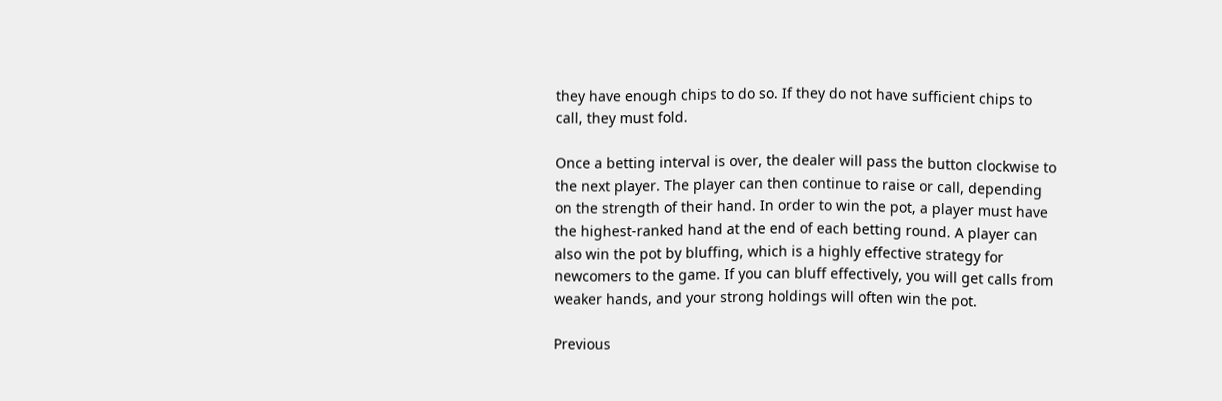they have enough chips to do so. If they do not have sufficient chips to call, they must fold.

Once a betting interval is over, the dealer will pass the button clockwise to the next player. The player can then continue to raise or call, depending on the strength of their hand. In order to win the pot, a player must have the highest-ranked hand at the end of each betting round. A player can also win the pot by bluffing, which is a highly effective strategy for newcomers to the game. If you can bluff effectively, you will get calls from weaker hands, and your strong holdings will often win the pot.

Previous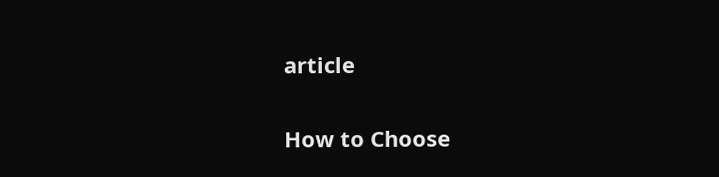article

How to Choose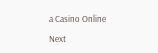a Casino Online

Next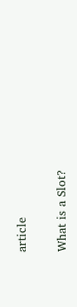article

What is a Slot?